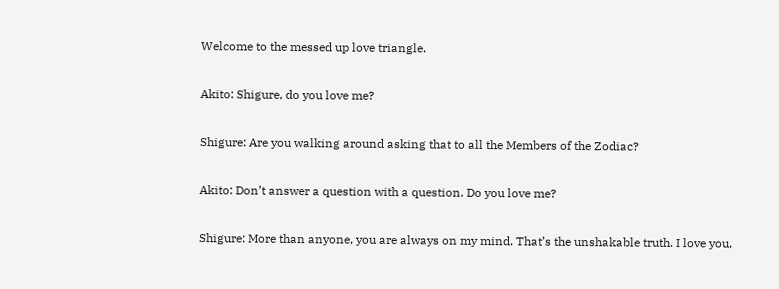Welcome to the messed up love triangle.

Akito: Shigure, do you love me?

Shigure: Are you walking around asking that to all the Members of the Zodiac?

Akito: Don’t answer a question with a question. Do you love me?

Shigure: More than anyone, you are always on my mind. That’s the unshakable truth. I love you,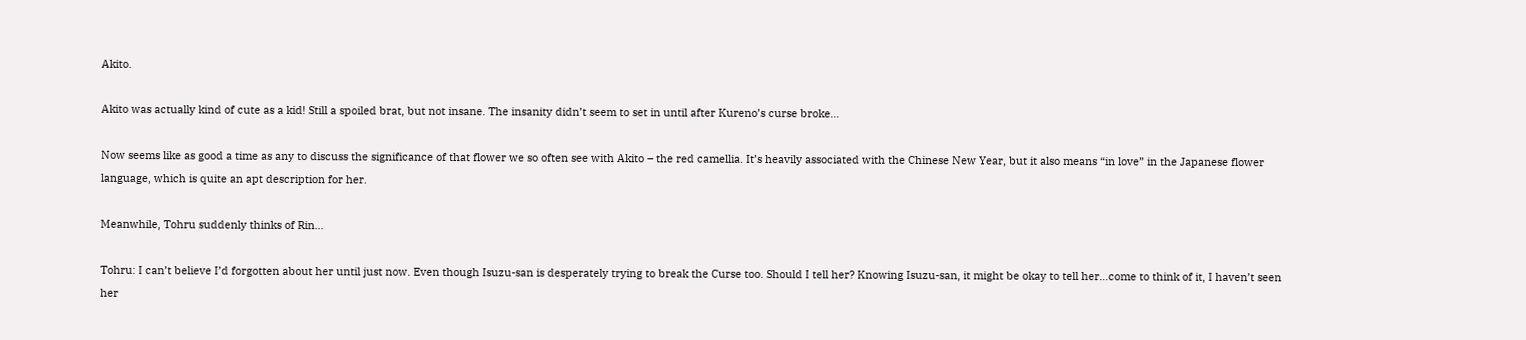Akito.

Akito was actually kind of cute as a kid! Still a spoiled brat, but not insane. The insanity didn’t seem to set in until after Kureno’s curse broke…

Now seems like as good a time as any to discuss the significance of that flower we so often see with Akito – the red camellia. It’s heavily associated with the Chinese New Year, but it also means “in love” in the Japanese flower language, which is quite an apt description for her.

Meanwhile, Tohru suddenly thinks of Rin…

Tohru: I can’t believe I’d forgotten about her until just now. Even though Isuzu-san is desperately trying to break the Curse too. Should I tell her? Knowing Isuzu-san, it might be okay to tell her…come to think of it, I haven’t seen her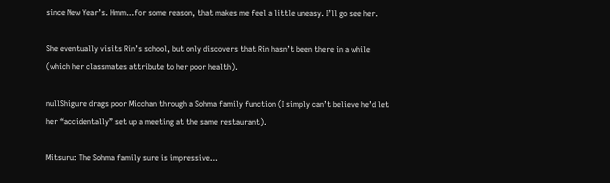since New Year’s. Hmm…for some reason, that makes me feel a little uneasy. I’ll go see her.

She eventually visits Rin’s school, but only discovers that Rin hasn’t been there in a while (which her classmates attribute to her poor health).

nullShigure drags poor Micchan through a Sohma family function (I simply can’t believe he’d let her “accidentally” set up a meeting at the same restaurant).

Mitsuru: The Sohma family sure is impressive…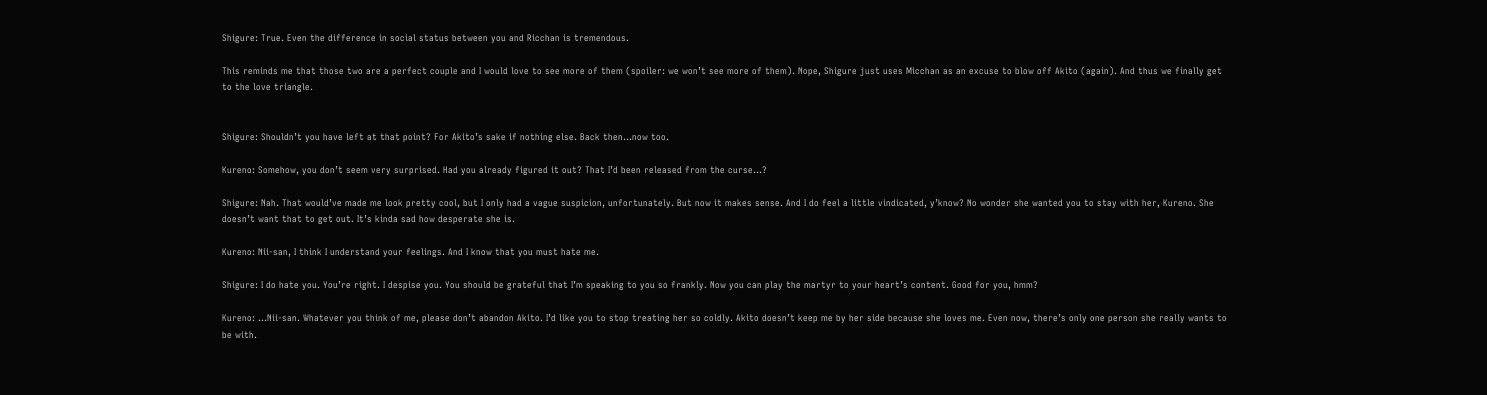Shigure: True. Even the difference in social status between you and Ricchan is tremendous.

This reminds me that those two are a perfect couple and I would love to see more of them (spoiler: we won’t see more of them). Nope, Shigure just uses Micchan as an excuse to blow off Akito (again). And thus we finally get to the love triangle.


Shigure: Shouldn’t you have left at that point? For Akito’s sake if nothing else. Back then…now too.

Kureno: Somehow, you don’t seem very surprised. Had you already figured it out? That I’d been released from the curse…?

Shigure: Nah. That would’ve made me look pretty cool, but I only had a vague suspicion, unfortunately. But now it makes sense. And I do feel a little vindicated, y’know? No wonder she wanted you to stay with her, Kureno. She doesn’t want that to get out. It’s kinda sad how desperate she is.

Kureno: Nii-san, I think I understand your feelings. And I know that you must hate me.

Shigure: I do hate you. You’re right. I despise you. You should be grateful that I’m speaking to you so frankly. Now you can play the martyr to your heart’s content. Good for you, hmm?

Kureno: …Nii-san. Whatever you think of me, please don’t abandon Akito. I’d like you to stop treating her so coldly. Akito doesn’t keep me by her side because she loves me. Even now, there’s only one person she really wants to be with.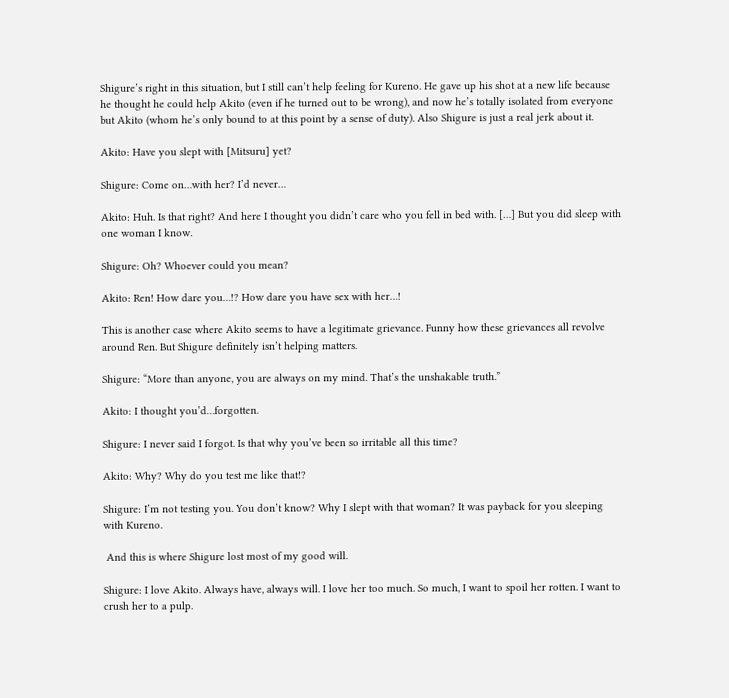Shigure’s right in this situation, but I still can’t help feeling for Kureno. He gave up his shot at a new life because he thought he could help Akito (even if he turned out to be wrong), and now he’s totally isolated from everyone but Akito (whom he’s only bound to at this point by a sense of duty). Also Shigure is just a real jerk about it.

Akito: Have you slept with [Mitsuru] yet?

Shigure: Come on…with her? I’d never…

Akito: Huh. Is that right? And here I thought you didn’t care who you fell in bed with. […] But you did sleep with one woman I know.

Shigure: Oh? Whoever could you mean?

Akito: Ren! How dare you…!? How dare you have sex with her…!

This is another case where Akito seems to have a legitimate grievance. Funny how these grievances all revolve around Ren. But Shigure definitely isn’t helping matters.

Shigure: “More than anyone, you are always on my mind. That’s the unshakable truth.”

Akito: I thought you’d…forgotten.

Shigure: I never said I forgot. Is that why you’ve been so irritable all this time?

Akito: Why? Why do you test me like that!?

Shigure: I’m not testing you. You don’t know? Why I slept with that woman? It was payback for you sleeping with Kureno.

 And this is where Shigure lost most of my good will.

Shigure: I love Akito. Always have, always will. I love her too much. So much, I want to spoil her rotten. I want to crush her to a pulp.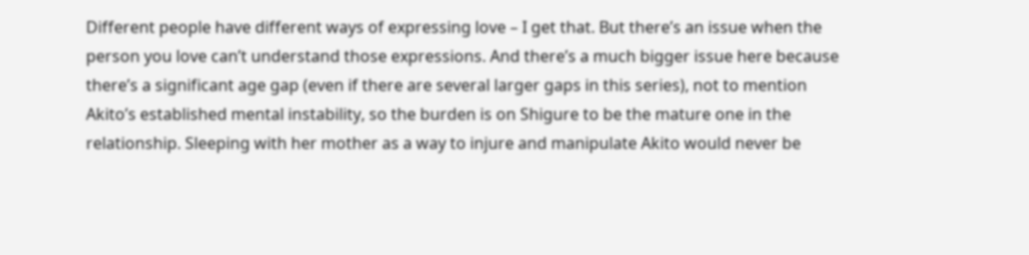Different people have different ways of expressing love – I get that. But there’s an issue when the person you love can’t understand those expressions. And there’s a much bigger issue here because there’s a significant age gap (even if there are several larger gaps in this series), not to mention Akito’s established mental instability, so the burden is on Shigure to be the mature one in the relationship. Sleeping with her mother as a way to injure and manipulate Akito would never be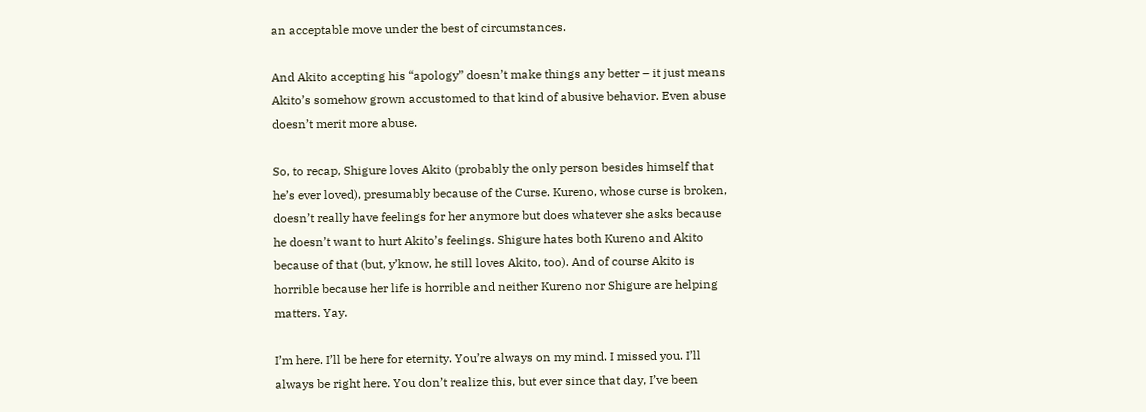an acceptable move under the best of circumstances.

And Akito accepting his “apology” doesn’t make things any better – it just means Akito’s somehow grown accustomed to that kind of abusive behavior. Even abuse doesn’t merit more abuse.

So, to recap, Shigure loves Akito (probably the only person besides himself that he’s ever loved), presumably because of the Curse. Kureno, whose curse is broken, doesn’t really have feelings for her anymore but does whatever she asks because he doesn’t want to hurt Akito’s feelings. Shigure hates both Kureno and Akito because of that (but, y’know, he still loves Akito, too). And of course Akito is horrible because her life is horrible and neither Kureno nor Shigure are helping matters. Yay.

I’m here. I’ll be here for eternity. You’re always on my mind. I missed you. I’ll always be right here. You don’t realize this, but ever since that day, I’ve been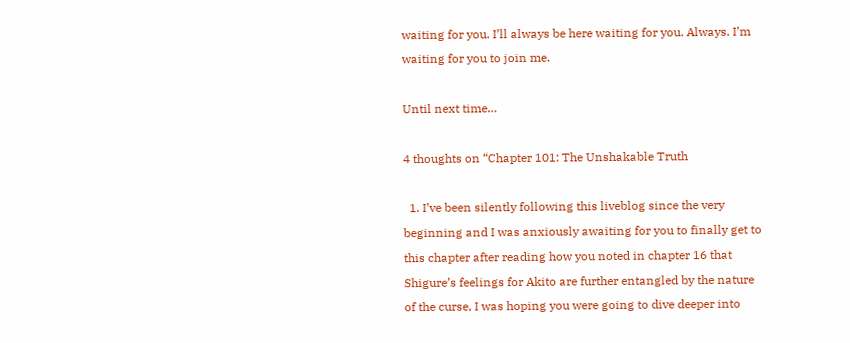waiting for you. I’ll always be here waiting for you. Always. I’m waiting for you to join me.

Until next time…

4 thoughts on “Chapter 101: The Unshakable Truth

  1. I’ve been silently following this liveblog since the very beginning and I was anxiously awaiting for you to finally get to this chapter after reading how you noted in chapter 16 that Shigure’s feelings for Akito are further entangled by the nature of the curse, I was hoping you were going to dive deeper into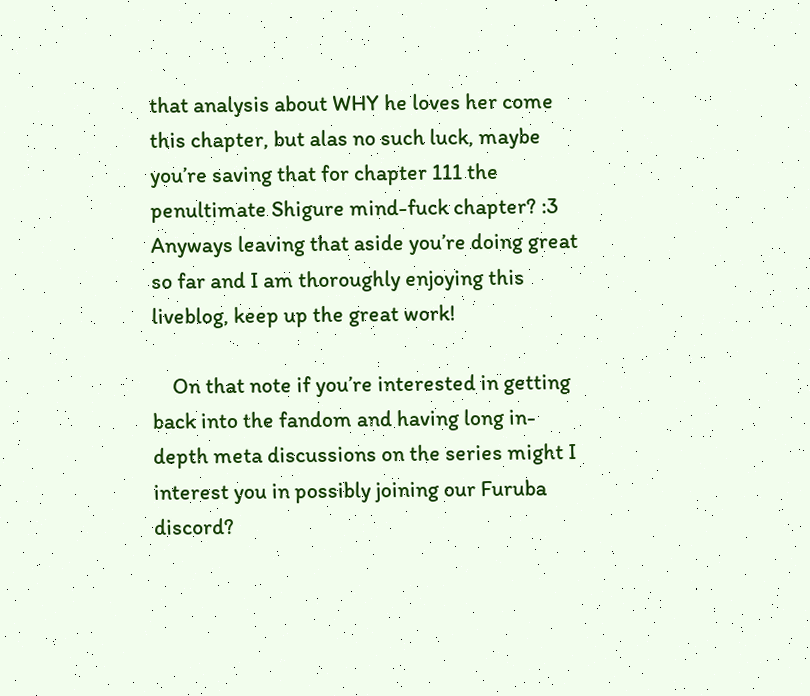that analysis about WHY he loves her come this chapter, but alas no such luck, maybe you’re saving that for chapter 111 the penultimate Shigure mind-fuck chapter? :3 Anyways leaving that aside you’re doing great so far and I am thoroughly enjoying this liveblog, keep up the great work!

    On that note if you’re interested in getting back into the fandom and having long in-depth meta discussions on the series might I interest you in possibly joining our Furuba discord?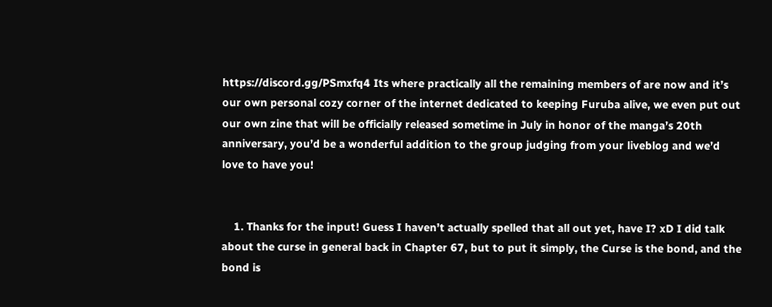https://discord.gg/PSmxfq4 Its where practically all the remaining members of are now and it’s our own personal cozy corner of the internet dedicated to keeping Furuba alive, we even put out our own zine that will be officially released sometime in July in honor of the manga’s 20th anniversary, you’d be a wonderful addition to the group judging from your liveblog and we’d love to have you!


    1. Thanks for the input! Guess I haven’t actually spelled that all out yet, have I? xD I did talk about the curse in general back in Chapter 67, but to put it simply, the Curse is the bond, and the bond is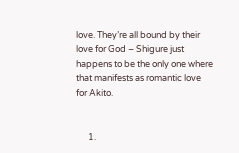love. They’re all bound by their love for God – Shigure just happens to be the only one where that manifests as romantic love for Akito.


      1.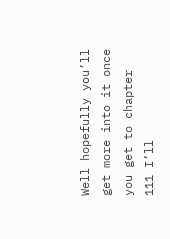Well hopefully you’ll get more into it once you get to chapter 111 I’ll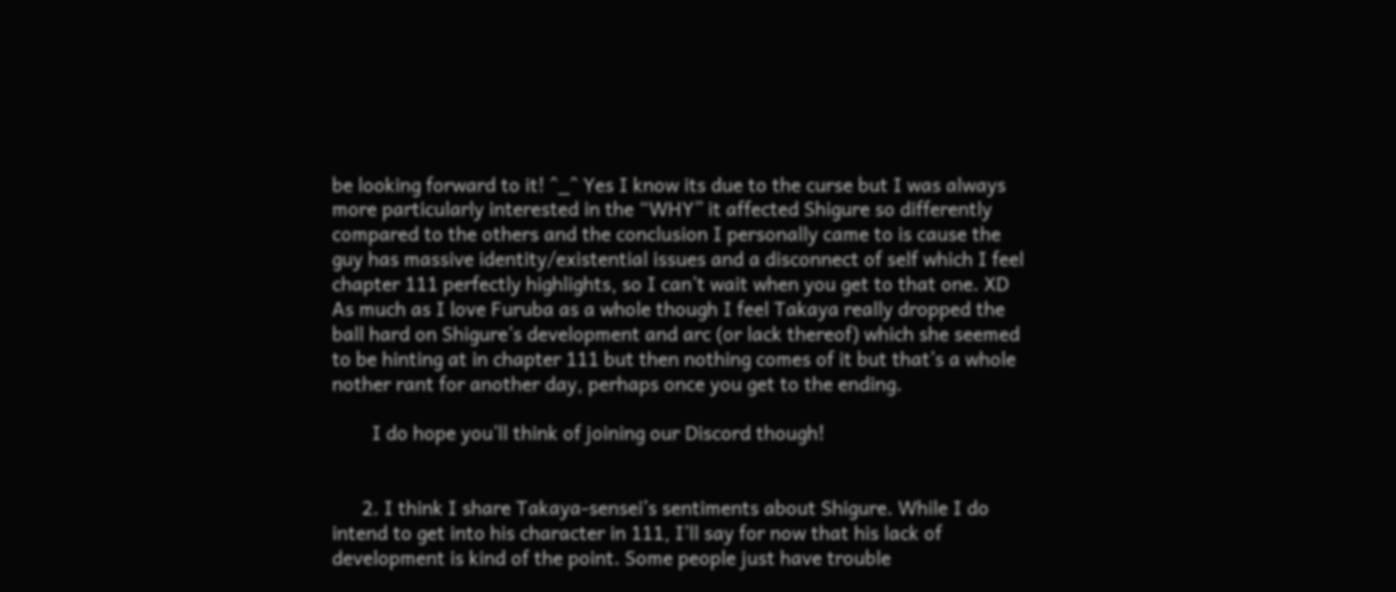be looking forward to it! ^_^ Yes I know its due to the curse but I was always more particularly interested in the “WHY” it affected Shigure so differently compared to the others and the conclusion I personally came to is cause the guy has massive identity/existential issues and a disconnect of self which I feel chapter 111 perfectly highlights, so I can’t wait when you get to that one. XD As much as I love Furuba as a whole though I feel Takaya really dropped the ball hard on Shigure’s development and arc (or lack thereof) which she seemed to be hinting at in chapter 111 but then nothing comes of it but that’s a whole nother rant for another day, perhaps once you get to the ending.

        I do hope you’ll think of joining our Discord though!


      2. I think I share Takaya-sensei’s sentiments about Shigure. While I do intend to get into his character in 111, I’ll say for now that his lack of development is kind of the point. Some people just have trouble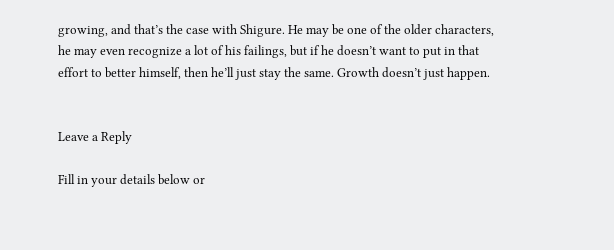growing, and that’s the case with Shigure. He may be one of the older characters, he may even recognize a lot of his failings, but if he doesn’t want to put in that effort to better himself, then he’ll just stay the same. Growth doesn’t just happen.


Leave a Reply

Fill in your details below or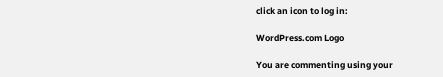click an icon to log in:

WordPress.com Logo

You are commenting using your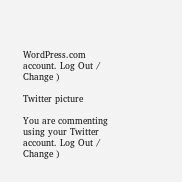WordPress.com account. Log Out /  Change )

Twitter picture

You are commenting using your Twitter account. Log Out /  Change )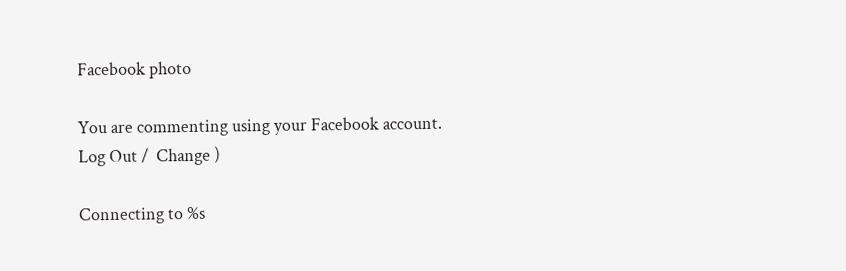Facebook photo

You are commenting using your Facebook account. Log Out /  Change )

Connecting to %s